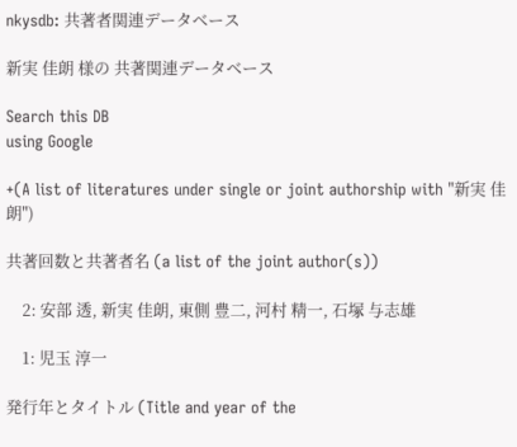nkysdb: 共著者関連データベース

新実 佳朗 様の 共著関連データベース

Search this DB
using Google

+(A list of literatures under single or joint authorship with "新実 佳朗")

共著回数と共著者名 (a list of the joint author(s))

    2: 安部 透, 新実 佳朗, 東側 豊二, 河村 精一, 石塚 与志雄

    1: 児玉 淳一

発行年とタイトル (Title and year of the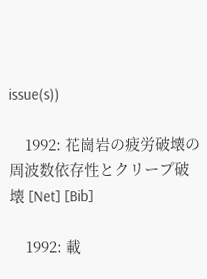issue(s))

    1992: 花崗岩の疲労破壊の周波数依存性とクリープ破壊 [Net] [Bib]

    1992: 載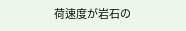荷速度が岩石の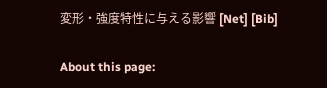変形・強度特性に与える影響 [Net] [Bib]

About this page: